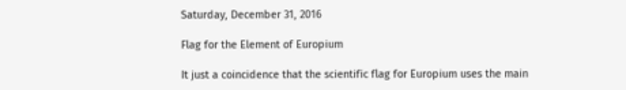Saturday, December 31, 2016

Flag for the Element of Europium

It just a coincidence that the scientific flag for Europium uses the main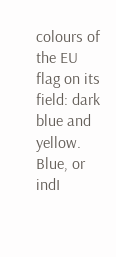colours of the EU flag on its field: dark blue and yellow.  Blue, or indI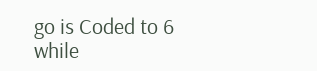go is Coded to 6 while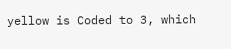yellow is Coded to 3, which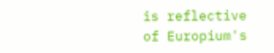is reflective of Europium's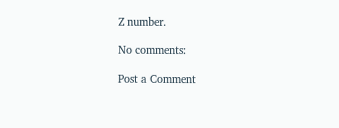Z number.

No comments:

Post a Comment